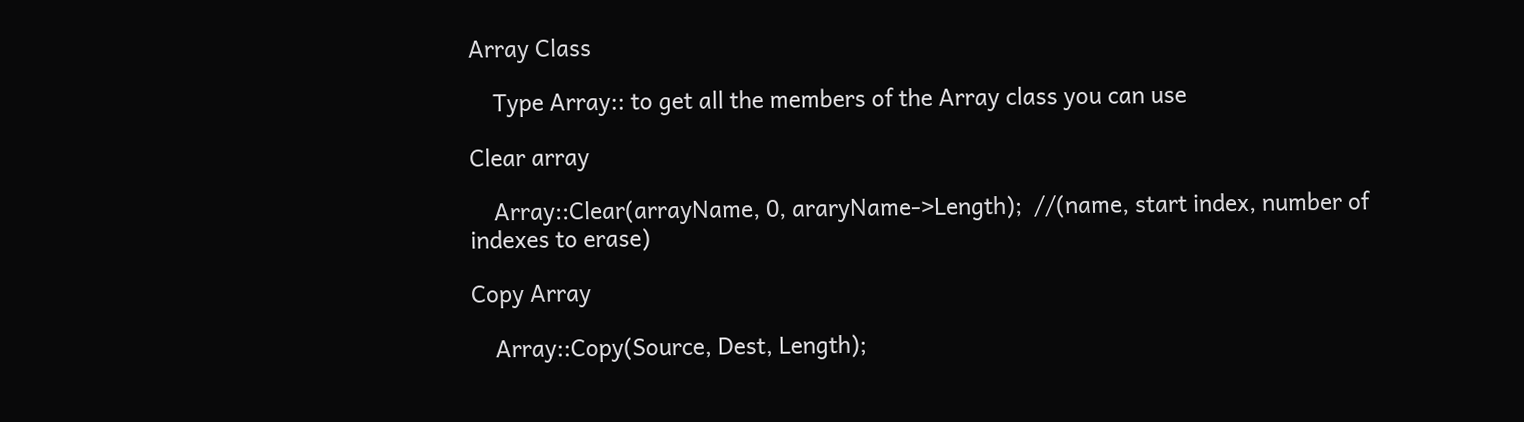Array Class

    Type Array:: to get all the members of the Array class you can use

Clear array

    Array::Clear(arrayName, 0, araryName->Length);  //(name, start index, number of indexes to erase)

Copy Array

    Array::Copy(Source, Dest, Length);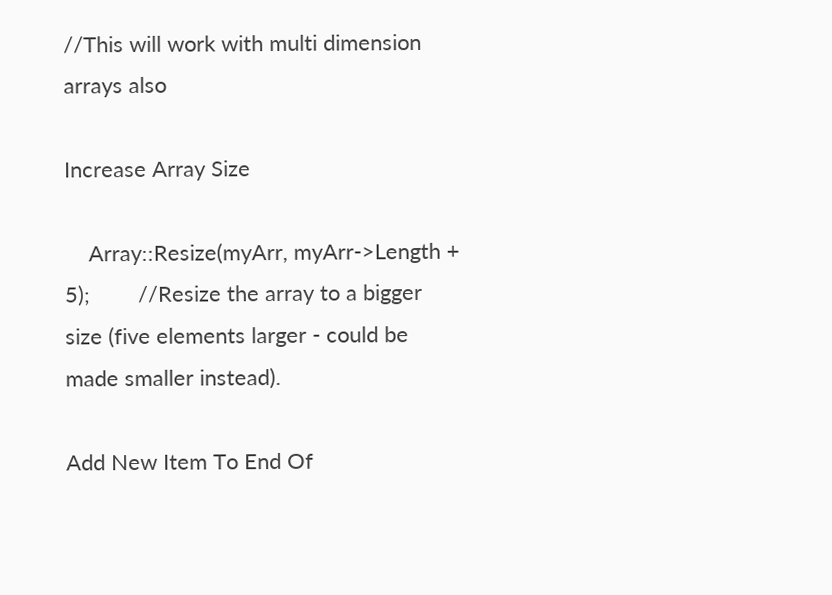//This will work with multi dimension arrays also

Increase Array Size

    Array::Resize(myArr, myArr->Length + 5);        //Resize the array to a bigger size (five elements larger - could be made smaller instead).

Add New Item To End Of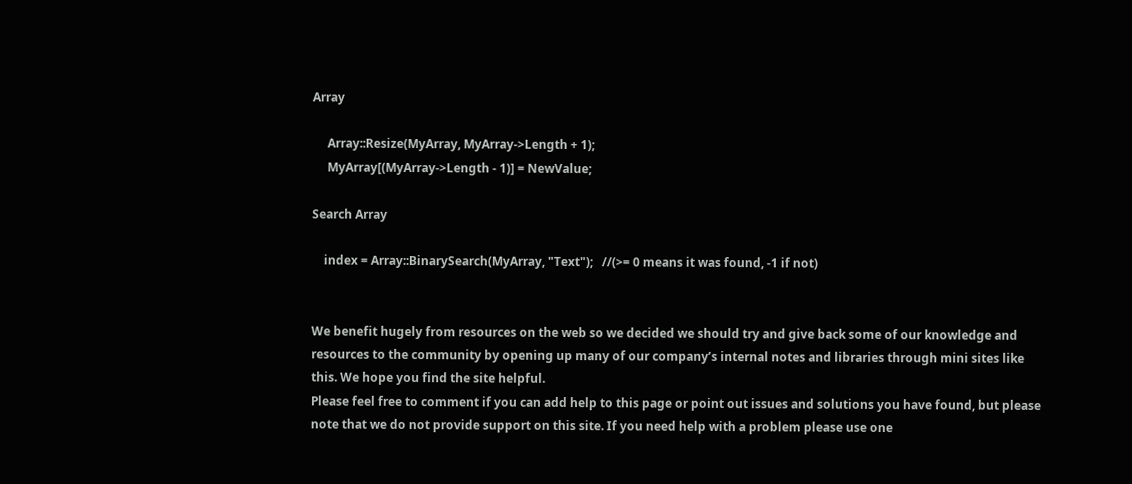Array

     Array::Resize(MyArray, MyArray->Length + 1);
     MyArray[(MyArray->Length - 1)] = NewValue;

Search Array

    index = Array::BinarySearch(MyArray, "Text");   //(>= 0 means it was found, -1 if not)


We benefit hugely from resources on the web so we decided we should try and give back some of our knowledge and resources to the community by opening up many of our company’s internal notes and libraries through mini sites like this. We hope you find the site helpful.
Please feel free to comment if you can add help to this page or point out issues and solutions you have found, but please note that we do not provide support on this site. If you need help with a problem please use one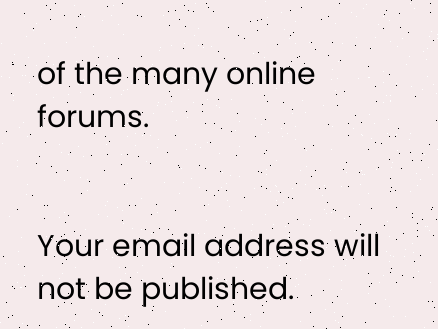of the many online forums.


Your email address will not be published.